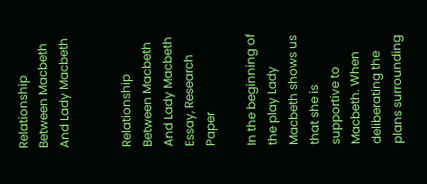Relationship Between Macbeth And Lady Macbeth


Relationship Between Macbeth And Lady Macbeth Essay, Research Paper

In the beginning of the play Lady Macbeth shows us that she is supportive to Macbeth. When deliberating the plans surrounding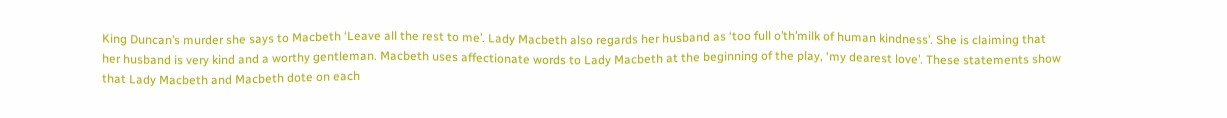King Duncan’s murder she says to Macbeth ‘Leave all the rest to me’. Lady Macbeth also regards her husband as ‘too full o’th’milk of human kindness’. She is claiming that her husband is very kind and a worthy gentleman. Macbeth uses affectionate words to Lady Macbeth at the beginning of the play, ‘my dearest love’. These statements show that Lady Macbeth and Macbeth dote on each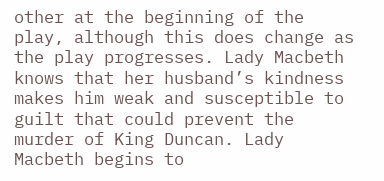other at the beginning of the play, although this does change as the play progresses. Lady Macbeth knows that her husband’s kindness makes him weak and susceptible to guilt that could prevent the murder of King Duncan. Lady Macbeth begins to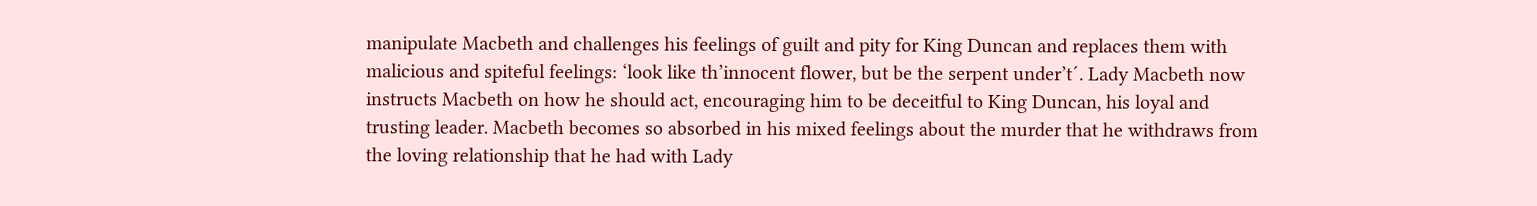manipulate Macbeth and challenges his feelings of guilt and pity for King Duncan and replaces them with malicious and spiteful feelings: ‘look like th’innocent flower, but be the serpent under’t´. Lady Macbeth now instructs Macbeth on how he should act, encouraging him to be deceitful to King Duncan, his loyal and trusting leader. Macbeth becomes so absorbed in his mixed feelings about the murder that he withdraws from the loving relationship that he had with Lady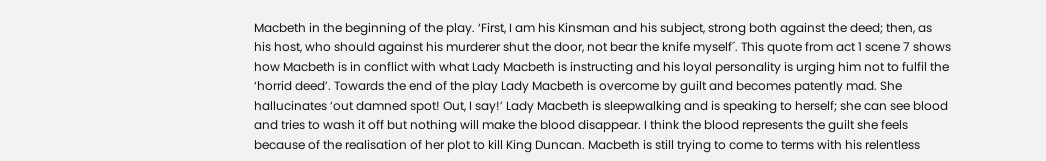Macbeth in the beginning of the play. ‘First, I am his Kinsman and his subject, strong both against the deed; then, as his host, who should against his murderer shut the door, not bear the knife myself´. This quote from act 1 scene 7 shows how Macbeth is in conflict with what Lady Macbeth is instructing and his loyal personality is urging him not to fulfil the ‘horrid deed’. Towards the end of the play Lady Macbeth is overcome by guilt and becomes patently mad. She hallucinates ‘out damned spot! Out, I say!’ Lady Macbeth is sleepwalking and is speaking to herself; she can see blood and tries to wash it off but nothing will make the blood disappear. I think the blood represents the guilt she feels because of the realisation of her plot to kill King Duncan. Macbeth is still trying to come to terms with his relentless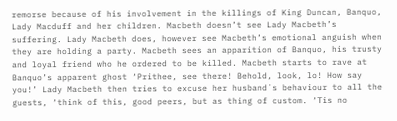remorse because of his involvement in the killings of King Duncan, Banquo, Lady Macduff and her children. Macbeth doesn’t see Lady Macbeth’s suffering. Lady Macbeth does, however see Macbeth’s emotional anguish when they are holding a party. Macbeth sees an apparition of Banquo, his trusty and loyal friend who he ordered to be killed. Macbeth starts to rave at Banquo’s apparent ghost ‘Prithee, see there! Behold, look, lo! How say you!’ Lady Macbeth then tries to excuse her husband´s behaviour to all the guests, ‘think of this, good peers, but as thing of custom. ‘Tis no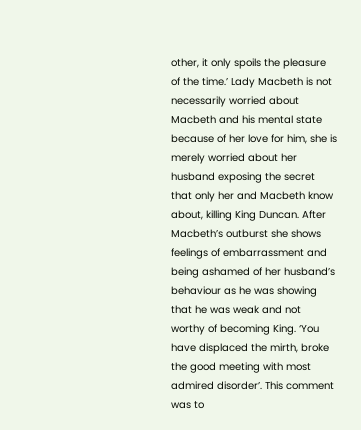other, it only spoils the pleasure of the time.’ Lady Macbeth is not necessarily worried about Macbeth and his mental state because of her love for him, she is merely worried about her husband exposing the secret that only her and Macbeth know about, killing King Duncan. After Macbeth’s outburst she shows feelings of embarrassment and being ashamed of her husband’s behaviour as he was showing that he was weak and not worthy of becoming King. ‘You have displaced the mirth, broke the good meeting with most admired disorder’. This comment was to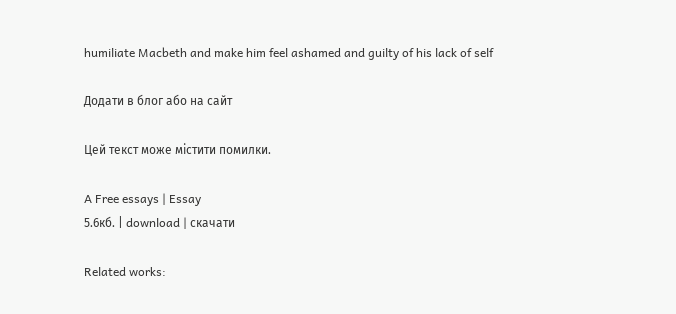humiliate Macbeth and make him feel ashamed and guilty of his lack of self

Додати в блог або на сайт

Цей текст може містити помилки.

A Free essays | Essay
5.6кб. | download | скачати

Related works: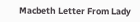Macbeth Letter From Lady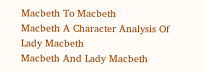Macbeth To Macbeth
Macbeth A Character Analysis Of Lady Macbeth
Macbeth And Lady Macbeth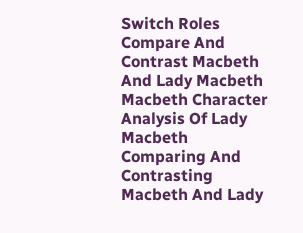Switch Roles
Compare And Contrast Macbeth And Lady Macbeth
Macbeth Character Analysis Of Lady Macbeth
Comparing And Contrasting Macbeth And Lady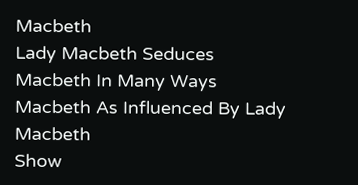Macbeth
Lady Macbeth Seduces Macbeth In Many Ways
Macbeth As Influenced By Lady Macbeth
Show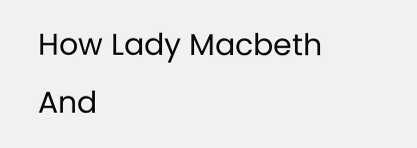How Lady Macbeth And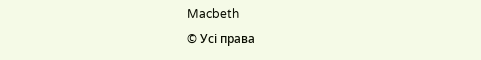Macbeth
© Усі права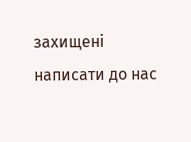захищені
написати до нас